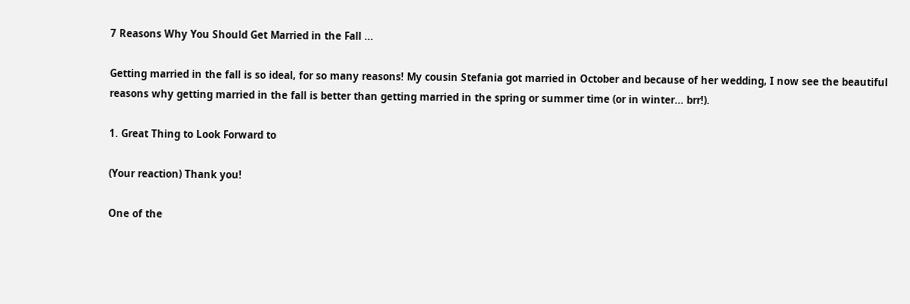7 Reasons Why You Should Get Married in the Fall ...

Getting married in the fall is so ideal, for so many reasons! My cousin Stefania got married in October and because of her wedding, I now see the beautiful reasons why getting married in the fall is better than getting married in the spring or summer time (or in winter... brr!).

1. Great Thing to Look Forward to

(Your reaction) Thank you!

One of the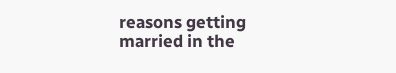reasons getting married in the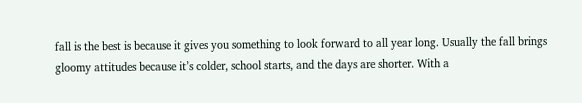fall is the best is because it gives you something to look forward to all year long. Usually the fall brings gloomy attitudes because it’s colder, school starts, and the days are shorter. With a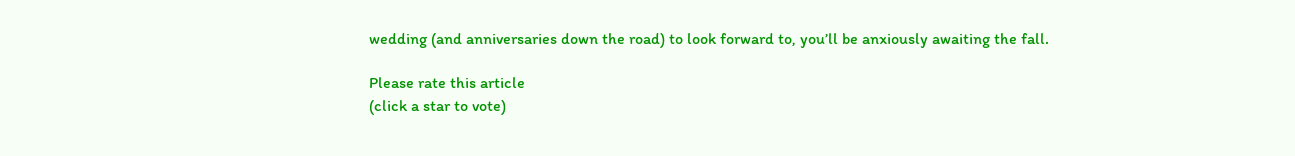wedding (and anniversaries down the road) to look forward to, you’ll be anxiously awaiting the fall.

Please rate this article
(click a star to vote)